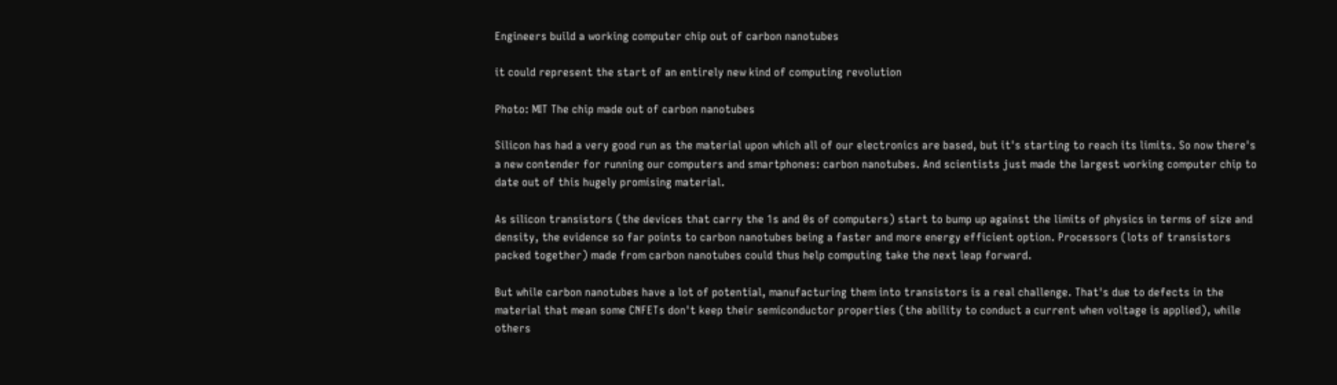Engineers build a working computer chip out of carbon nanotubes

it could represent the start of an entirely new kind of computing revolution

Photo: MIT The chip made out of carbon nanotubes

Silicon has had a very good run as the material upon which all of our electronics are based, but it's starting to reach its limits. So now there's a new contender for running our computers and smartphones: carbon nanotubes. And scientists just made the largest working computer chip to date out of this hugely promising material.

As silicon transistors (the devices that carry the 1s and 0s of computers) start to bump up against the limits of physics in terms of size and density, the evidence so far points to carbon nanotubes being a faster and more energy efficient option. Processors (lots of transistors packed together) made from carbon nanotubes could thus help computing take the next leap forward.

But while carbon nanotubes have a lot of potential, manufacturing them into transistors is a real challenge. That's due to defects in the material that mean some CNFETs don't keep their semiconductor properties (the ability to conduct a current when voltage is applied), while others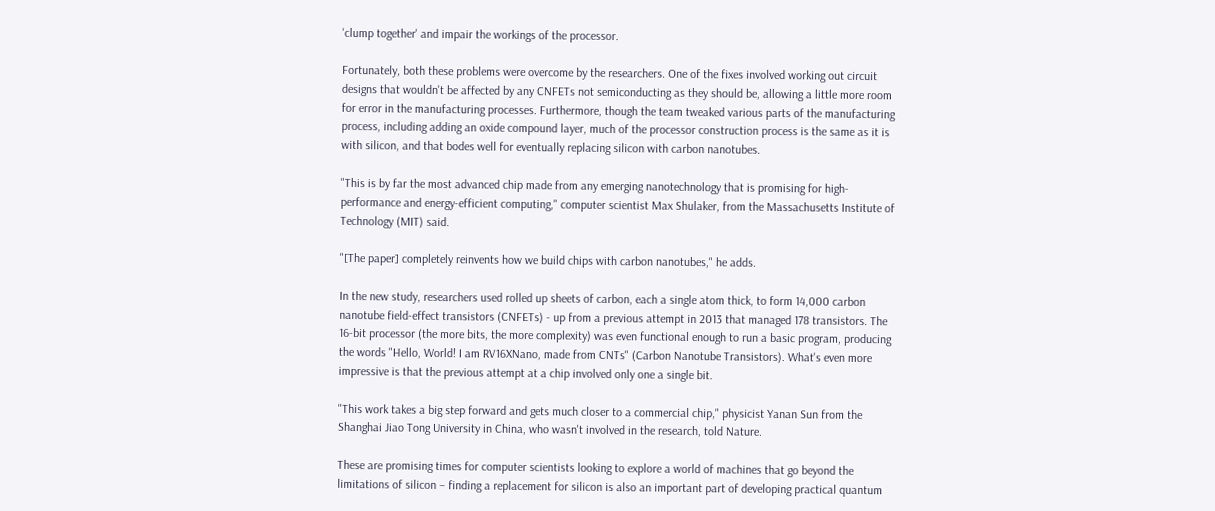'clump together' and impair the workings of the processor.

Fortunately, both these problems were overcome by the researchers. One of the fixes involved working out circuit designs that wouldn't be affected by any CNFETs not semiconducting as they should be, allowing a little more room for error in the manufacturing processes. Furthermore, though the team tweaked various parts of the manufacturing process, including adding an oxide compound layer, much of the processor construction process is the same as it is with silicon, and that bodes well for eventually replacing silicon with carbon nanotubes.

"This is by far the most advanced chip made from any emerging nanotechnology that is promising for high-performance and energy-efficient computing," computer scientist Max Shulaker, from the Massachusetts Institute of Technology (MIT) said.

"[The paper] completely reinvents how we build chips with carbon nanotubes," he adds.

In the new study, researchers used rolled up sheets of carbon, each a single atom thick, to form 14,000 carbon nanotube field-effect transistors (CNFETs) - up from a previous attempt in 2013 that managed 178 transistors. The 16-bit processor (the more bits, the more complexity) was even functional enough to run a basic program, producing the words "Hello, World! I am RV16XNano, made from CNTs" (Carbon Nanotube Transistors). What's even more impressive is that the previous attempt at a chip involved only one a single bit.

"This work takes a big step forward and gets much closer to a commercial chip," physicist Yanan Sun from the Shanghai Jiao Tong University in China, who wasn't involved in the research, told Nature.

These are promising times for computer scientists looking to explore a world of machines that go beyond the limitations of silicon – finding a replacement for silicon is also an important part of developing practical quantum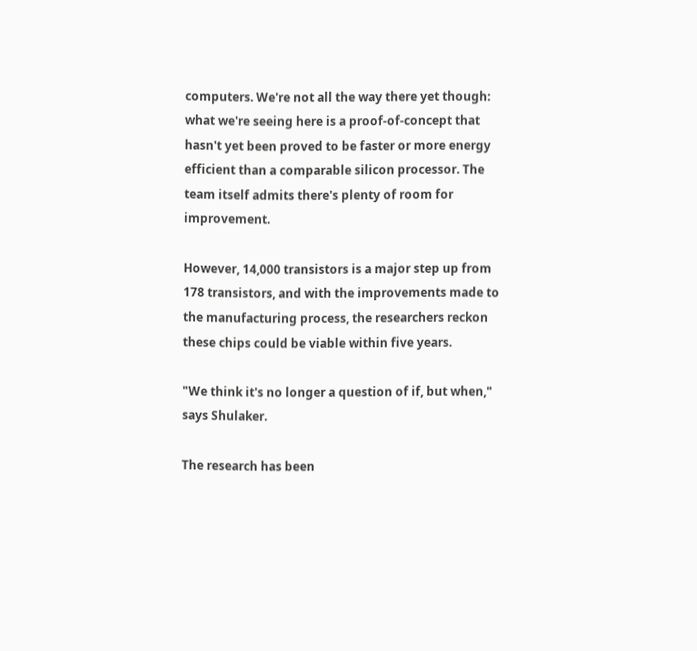computers. We're not all the way there yet though: what we're seeing here is a proof-of-concept that hasn't yet been proved to be faster or more energy efficient than a comparable silicon processor. The team itself admits there's plenty of room for improvement.

However, 14,000 transistors is a major step up from 178 transistors, and with the improvements made to the manufacturing process, the researchers reckon these chips could be viable within five years.

"We think it's no longer a question of if, but when," says Shulaker.

The research has been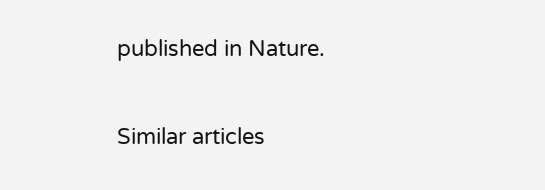published in Nature.

Similar articles